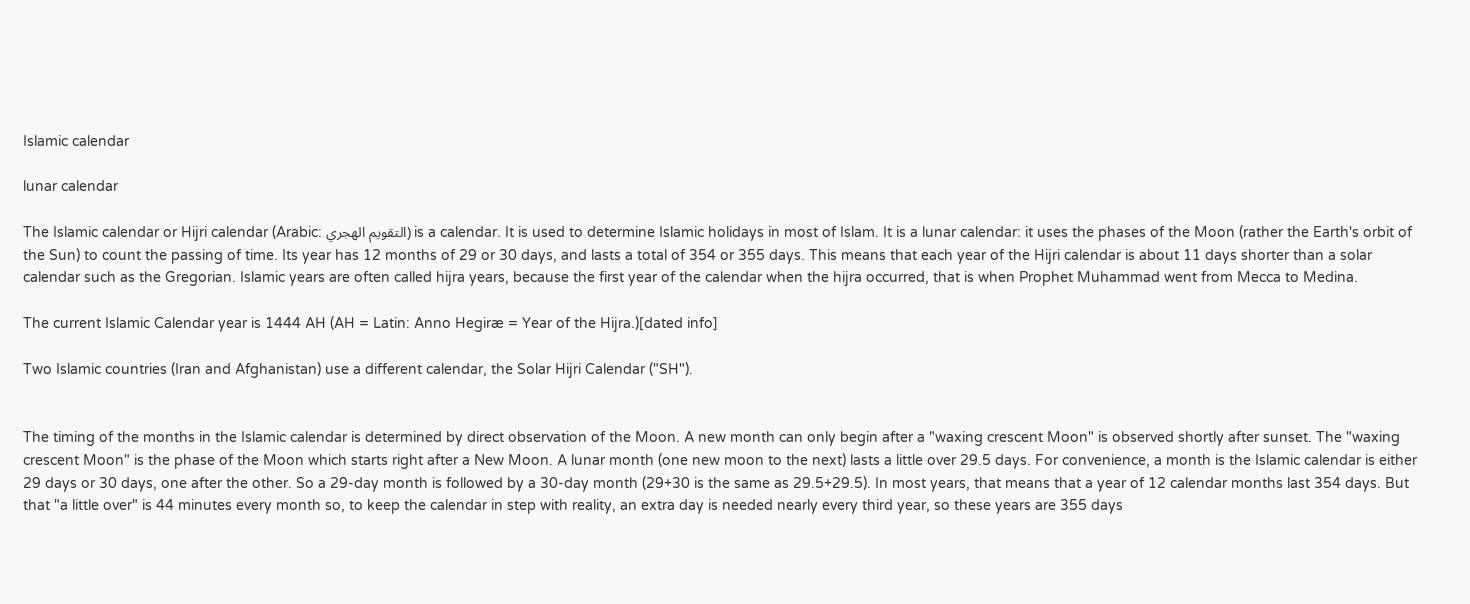Islamic calendar

lunar calendar

The Islamic calendar or Hijri calendar (Arabic: التقويم الهجري) is a calendar. It is used to determine Islamic holidays in most of Islam. It is a lunar calendar: it uses the phases of the Moon (rather the Earth's orbit of the Sun) to count the passing of time. Its year has 12 months of 29 or 30 days, and lasts a total of 354 or 355 days. This means that each year of the Hijri calendar is about 11 days shorter than a solar calendar such as the Gregorian. Islamic years are often called hijra years, because the first year of the calendar when the hijra occurred, that is when Prophet Muhammad went from Mecca to Medina.

The current Islamic Calendar year is 1444 AH (AH = Latin: Anno Hegiræ = Year of the Hijra.)[dated info]

Two Islamic countries (Iran and Afghanistan) use a different calendar, the Solar Hijri Calendar ("SH").


The timing of the months in the Islamic calendar is determined by direct observation of the Moon. A new month can only begin after a "waxing crescent Moon" is observed shortly after sunset. The "waxing crescent Moon" is the phase of the Moon which starts right after a New Moon. A lunar month (one new moon to the next) lasts a little over 29.5 days. For convenience, a month is the Islamic calendar is either 29 days or 30 days, one after the other. So a 29-day month is followed by a 30-day month (29+30 is the same as 29.5+29.5). In most years, that means that a year of 12 calendar months last 354 days. But that "a little over" is 44 minutes every month so, to keep the calendar in step with reality, an extra day is needed nearly every third year, so these years are 355 days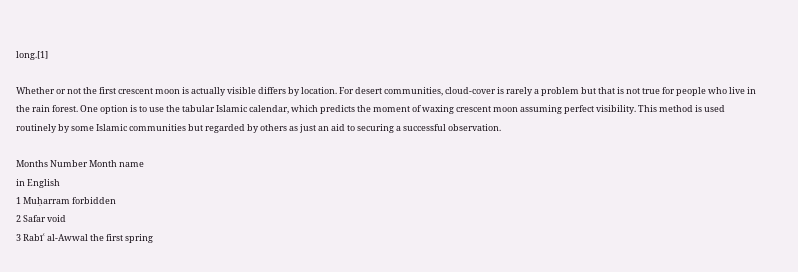long.[1]

Whether or not the first crescent moon is actually visible differs by location. For desert communities, cloud-cover is rarely a problem but that is not true for people who live in the rain forest. One option is to use the tabular Islamic calendar, which predicts the moment of waxing crescent moon assuming perfect visibility. This method is used routinely by some Islamic communities but regarded by others as just an aid to securing a successful observation.

Months Number Month name
in English
1 Muḥarram forbidden
2 Safar void
3 Rabīʿ al-Awwal the first spring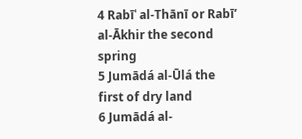4 Rabīʿ al-Thānī or Rabī’ al-Ākhir the second spring
5 Jumādá al-Ūlá the first of dry land
6 Jumādá al-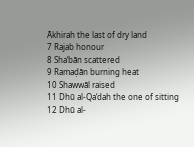Ākhirah the last of dry land
7 Rajab honour
8 Sha‘bān scattered
9 Ramaḍān burning heat
10 Shawwāl raised
11 Dhū al-Qa‘dah the one of sitting
12 Dhū al-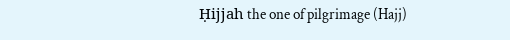Ḥijjah the one of pilgrimage (Hajj)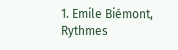1. Emile Biémont, Rythmes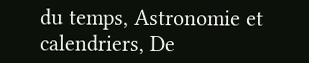du temps, Astronomie et calendriers, De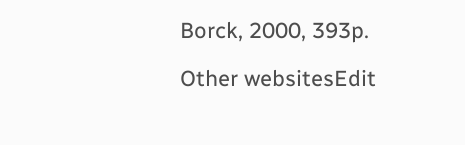Borck, 2000, 393p.

Other websitesEdit